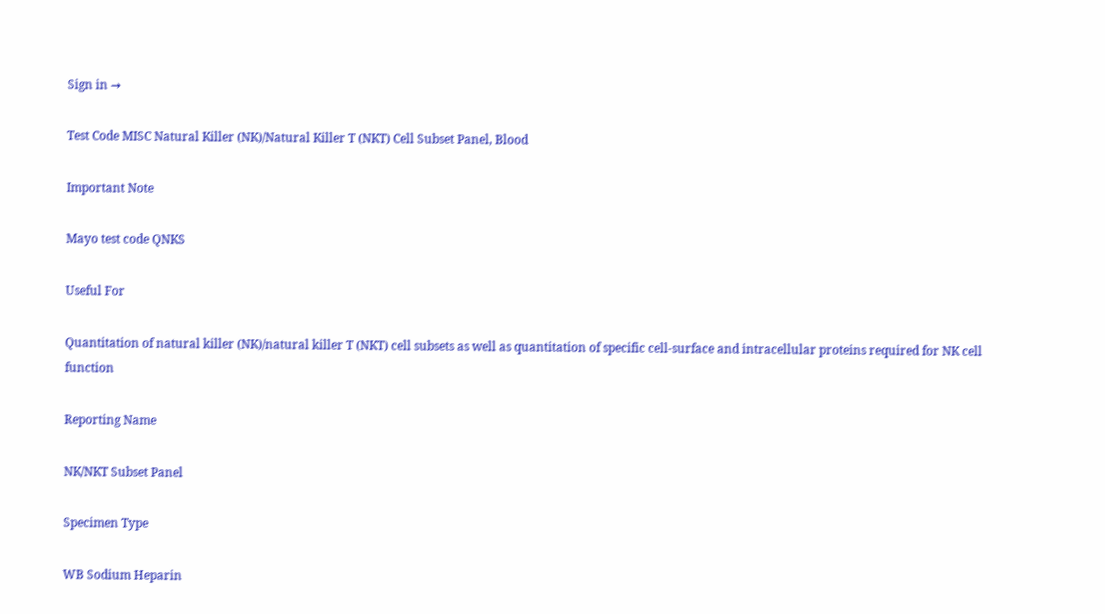Sign in →

Test Code MISC Natural Killer (NK)/Natural Killer T (NKT) Cell Subset Panel, Blood

Important Note

Mayo test code QNKS

Useful For

Quantitation of natural killer (NK)/natural killer T (NKT) cell subsets as well as quantitation of specific cell-surface and intracellular proteins required for NK cell function

Reporting Name

NK/NKT Subset Panel

Specimen Type

WB Sodium Heparin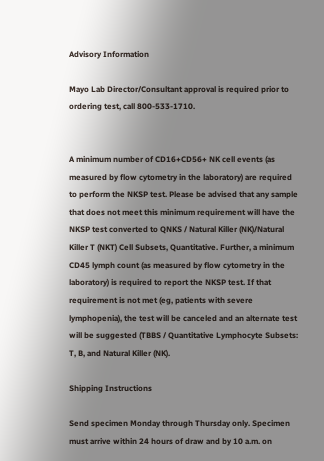Advisory Information

Mayo Lab Director/Consultant approval is required prior to ordering test, call 800-533-1710.


A minimum number of CD16+CD56+ NK cell events (as measured by flow cytometry in the laboratory) are required to perform the NKSP test. Please be advised that any sample that does not meet this minimum requirement will have the NKSP test converted to QNKS / Natural Killer (NK)/Natural Killer T (NKT) Cell Subsets, Quantitative. Further, a minimum CD45 lymph count (as measured by flow cytometry in the laboratory) is required to report the NKSP test. If that requirement is not met (eg, patients with severe lymphopenia), the test will be canceled and an alternate test will be suggested (TBBS / Quantitative Lymphocyte Subsets: T, B, and Natural Killer (NK).

Shipping Instructions

Send specimen Monday through Thursday only. Specimen must arrive within 24 hours of draw and by 10 a.m. on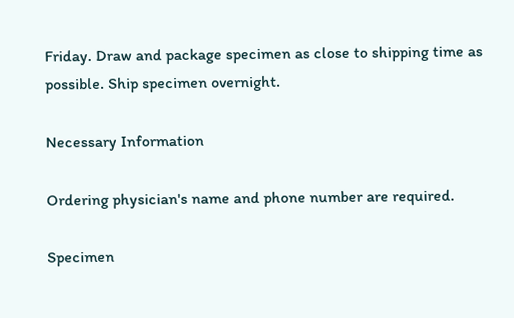Friday. Draw and package specimen as close to shipping time as possible. Ship specimen overnight.

Necessary Information

Ordering physician's name and phone number are required.

Specimen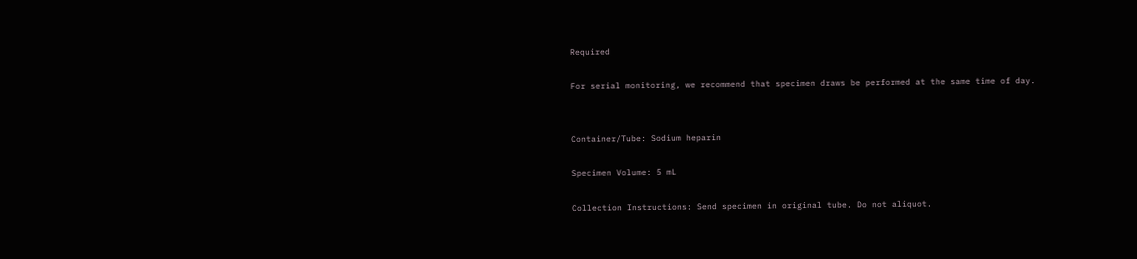Required

For serial monitoring, we recommend that specimen draws be performed at the same time of day.


Container/Tube: Sodium heparin

Specimen Volume: 5 mL

Collection Instructions: Send specimen in original tube. Do not aliquot.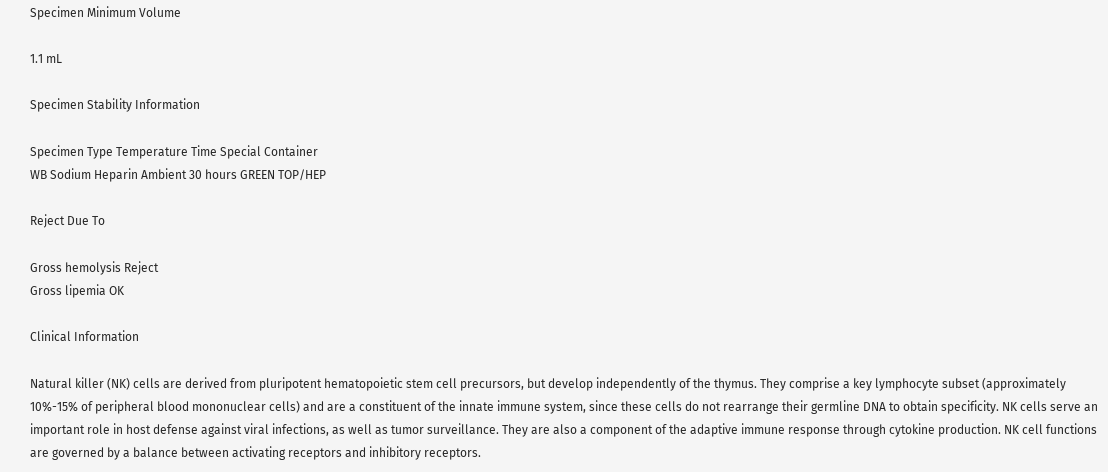Specimen Minimum Volume

1.1 mL

Specimen Stability Information

Specimen Type Temperature Time Special Container
WB Sodium Heparin Ambient 30 hours GREEN TOP/HEP

Reject Due To

Gross hemolysis Reject
Gross lipemia OK

Clinical Information

Natural killer (NK) cells are derived from pluripotent hematopoietic stem cell precursors, but develop independently of the thymus. They comprise a key lymphocyte subset (approximately 10%-15% of peripheral blood mononuclear cells) and are a constituent of the innate immune system, since these cells do not rearrange their germline DNA to obtain specificity. NK cells serve an important role in host defense against viral infections, as well as tumor surveillance. They are also a component of the adaptive immune response through cytokine production. NK cell functions are governed by a balance between activating receptors and inhibitory receptors.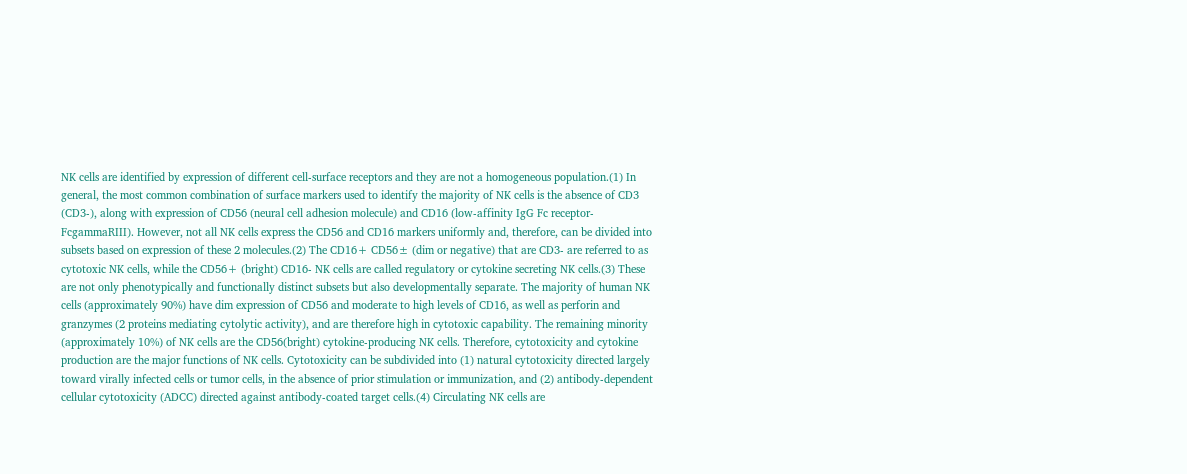NK cells are identified by expression of different cell-surface receptors and they are not a homogeneous population.(1) In general, the most common combination of surface markers used to identify the majority of NK cells is the absence of CD3 (CD3-), along with expression of CD56 (neural cell adhesion molecule) and CD16 (low-affinity IgG Fc receptor-FcgammaRIII). However, not all NK cells express the CD56 and CD16 markers uniformly and, therefore, can be divided into subsets based on expression of these 2 molecules.(2) The CD16+ CD56± (dim or negative) that are CD3- are referred to as cytotoxic NK cells, while the CD56+ (bright) CD16- NK cells are called regulatory or cytokine secreting NK cells.(3) These are not only phenotypically and functionally distinct subsets but also developmentally separate. The majority of human NK cells (approximately 90%) have dim expression of CD56 and moderate to high levels of CD16, as well as perforin and granzymes (2 proteins mediating cytolytic activity), and are therefore high in cytotoxic capability. The remaining minority (approximately 10%) of NK cells are the CD56(bright) cytokine-producing NK cells. Therefore, cytotoxicity and cytokine production are the major functions of NK cells. Cytotoxicity can be subdivided into (1) natural cytotoxicity directed largely toward virally infected cells or tumor cells, in the absence of prior stimulation or immunization, and (2) antibody-dependent cellular cytotoxicity (ADCC) directed against antibody-coated target cells.(4) Circulating NK cells are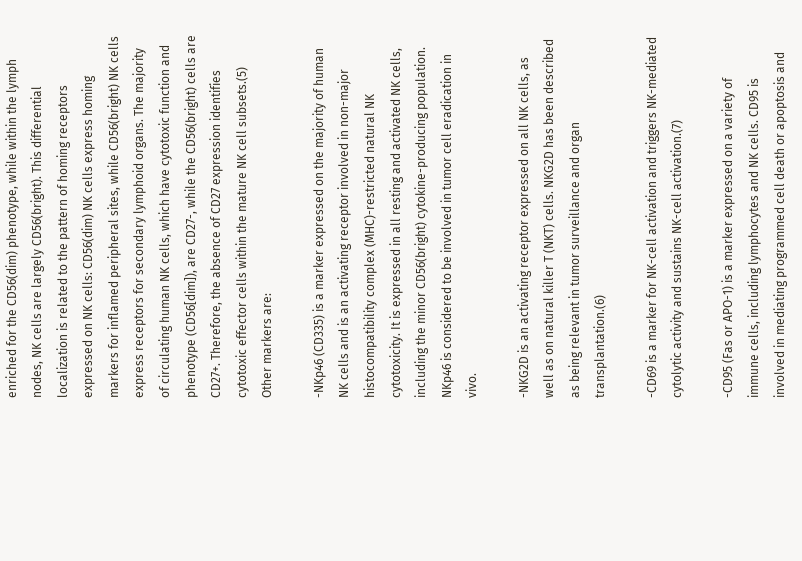enriched for the CD56(dim) phenotype, while within the lymph nodes, NK cells are largely CD56(bright). This differential localization is related to the pattern of homing receptors expressed on NK cells: CD56(dim) NK cells express homing markers for inflamed peripheral sites, while CD56(bright) NK cells express receptors for secondary lymphoid organs. The majority of circulating human NK cells, which have cytotoxic function and phenotype (CD56[dim]), are CD27-, while the CD56(bright) cells are CD27+. Therefore, the absence of CD27 expression identifies cytotoxic effector cells within the mature NK cell subsets.(5) Other markers are:

-NKp46 (CD335) is a marker expressed on the majority of human NK cells and is an activating receptor involved in non-major histocompatibility complex (MHC)-restricted natural NK cytotoxicity. It is expressed in all resting and activated NK cells, including the minor CD56(bright) cytokine-producing population. NKp46 is considered to be involved in tumor cell eradication in vivo.

-NKG2D is an activating receptor expressed on all NK cells, as well as on natural killer T (NKT) cells. NKG2D has been described as being relevant in tumor surveillance and organ transplantation.(6)

-CD69 is a marker for NK-cell activation and triggers NK-mediated cytolytic activity and sustains NK-cell activation.(7)

-CD95 (Fas or APO-1) is a marker expressed on a variety of immune cells, including lymphocytes and NK cells. CD95 is involved in mediating programmed cell death or apoptosis and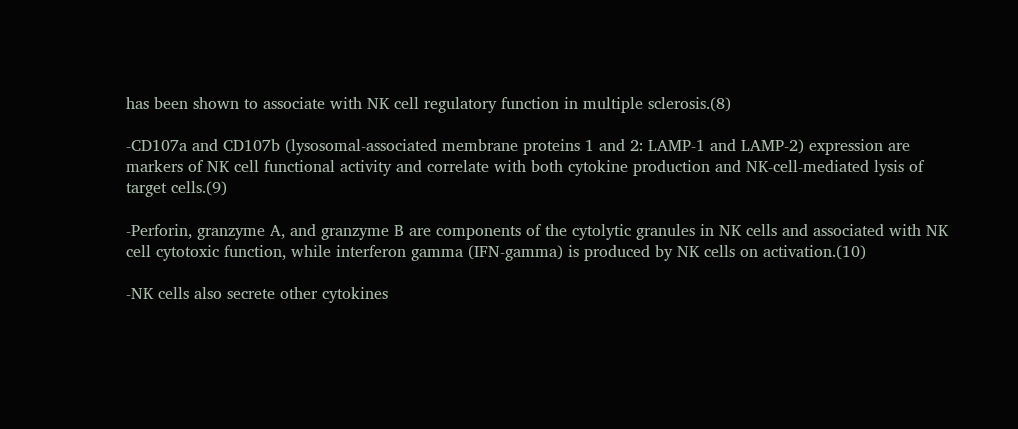has been shown to associate with NK cell regulatory function in multiple sclerosis.(8)

-CD107a and CD107b (lysosomal-associated membrane proteins 1 and 2: LAMP-1 and LAMP-2) expression are markers of NK cell functional activity and correlate with both cytokine production and NK-cell-mediated lysis of target cells.(9)

-Perforin, granzyme A, and granzyme B are components of the cytolytic granules in NK cells and associated with NK cell cytotoxic function, while interferon gamma (IFN-gamma) is produced by NK cells on activation.(10)

-NK cells also secrete other cytokines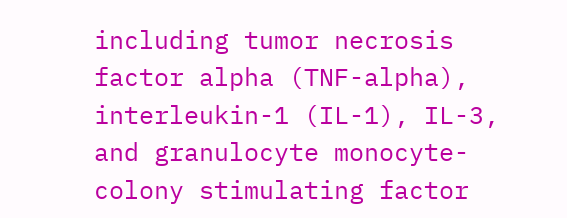including tumor necrosis factor alpha (TNF-alpha), interleukin-1 (IL-1), IL-3, and granulocyte monocyte-colony stimulating factor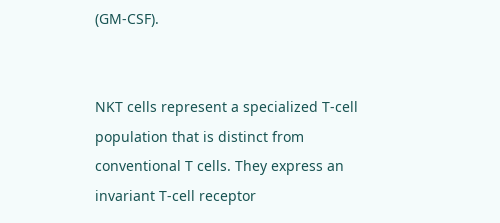(GM-CSF).


NKT cells represent a specialized T-cell population that is distinct from conventional T cells. They express an invariant T-cell receptor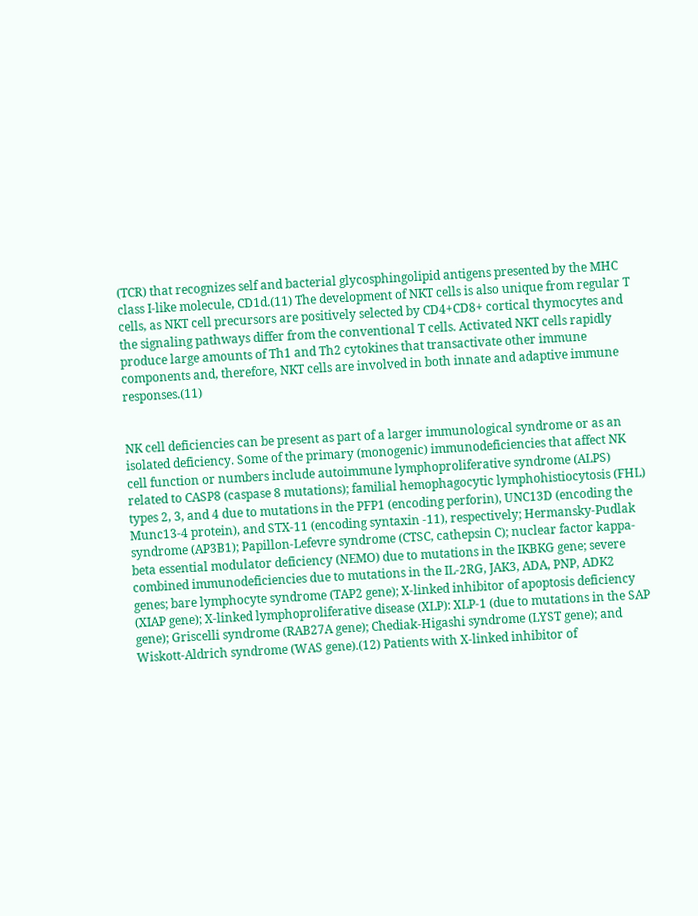(TCR) that recognizes self and bacterial glycosphingolipid antigens presented by the MHC class I-like molecule, CD1d.(11) The development of NKT cells is also unique from regular T cells, as NKT cell precursors are positively selected by CD4+CD8+ cortical thymocytes and the signaling pathways differ from the conventional T cells. Activated NKT cells rapidly produce large amounts of Th1 and Th2 cytokines that transactivate other immune components and, therefore, NKT cells are involved in both innate and adaptive immune responses.(11)


NK cell deficiencies can be present as part of a larger immunological syndrome or as an isolated deficiency. Some of the primary (monogenic) immunodeficiencies that affect NK cell function or numbers include autoimmune lymphoproliferative syndrome (ALPS) related to CASP8 (caspase 8 mutations); familial hemophagocytic lymphohistiocytosis (FHL) types 2, 3, and 4 due to mutations in the PFP1 (encoding perforin), UNC13D (encoding the Munc13-4 protein), and STX-11 (encoding syntaxin -11), respectively; Hermansky-Pudlak syndrome (AP3B1); Papillon-Lefevre syndrome (CTSC, cathepsin C); nuclear factor kappa-beta essential modulator deficiency (NEMO) due to mutations in the IKBKG gene; severe combined immunodeficiencies due to mutations in the IL-2RG, JAK3, ADA, PNP, ADK2 genes; bare lymphocyte syndrome (TAP2 gene); X-linked inhibitor of apoptosis deficiency (XIAP gene); X-linked lymphoproliferative disease (XLP): XLP-1 (due to mutations in the SAP gene); Griscelli syndrome (RAB27A gene); Chediak-Higashi syndrome (LYST gene); and Wiskott-Aldrich syndrome (WAS gene).(12) Patients with X-linked inhibitor of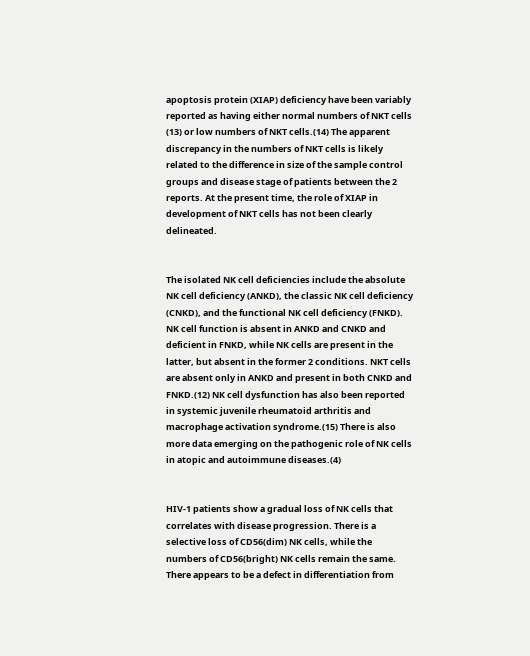apoptosis protein (XIAP) deficiency have been variably reported as having either normal numbers of NKT cells (13) or low numbers of NKT cells.(14) The apparent discrepancy in the numbers of NKT cells is likely related to the difference in size of the sample control groups and disease stage of patients between the 2 reports. At the present time, the role of XIAP in development of NKT cells has not been clearly delineated.


The isolated NK cell deficiencies include the absolute NK cell deficiency (ANKD), the classic NK cell deficiency (CNKD), and the functional NK cell deficiency (FNKD). NK cell function is absent in ANKD and CNKD and deficient in FNKD, while NK cells are present in the latter, but absent in the former 2 conditions. NKT cells are absent only in ANKD and present in both CNKD and FNKD.(12) NK cell dysfunction has also been reported in systemic juvenile rheumatoid arthritis and macrophage activation syndrome.(15) There is also more data emerging on the pathogenic role of NK cells in atopic and autoimmune diseases.(4)


HIV-1 patients show a gradual loss of NK cells that correlates with disease progression. There is a selective loss of CD56(dim) NK cells, while the numbers of CD56(bright) NK cells remain the same. There appears to be a defect in differentiation from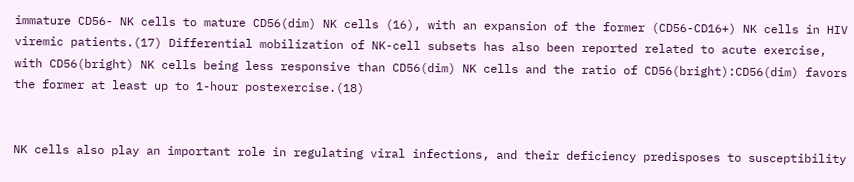immature CD56- NK cells to mature CD56(dim) NK cells (16), with an expansion of the former (CD56-CD16+) NK cells in HIV viremic patients.(17) Differential mobilization of NK-cell subsets has also been reported related to acute exercise, with CD56(bright) NK cells being less responsive than CD56(dim) NK cells and the ratio of CD56(bright):CD56(dim) favors the former at least up to 1-hour postexercise.(18)


NK cells also play an important role in regulating viral infections, and their deficiency predisposes to susceptibility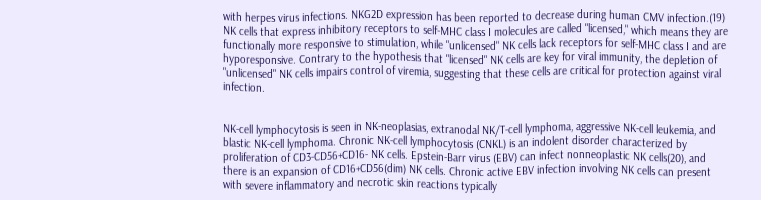with herpes virus infections. NKG2D expression has been reported to decrease during human CMV infection.(19) NK cells that express inhibitory receptors to self-MHC class I molecules are called "licensed," which means they are functionally more responsive to stimulation, while "unlicensed" NK cells lack receptors for self-MHC class I and are hyporesponsive. Contrary to the hypothesis that "licensed" NK cells are key for viral immunity, the depletion of "unlicensed" NK cells impairs control of viremia, suggesting that these cells are critical for protection against viral infection.


NK-cell lymphocytosis is seen in NK-neoplasias, extranodal NK/T-cell lymphoma, aggressive NK-cell leukemia, and blastic NK-cell lymphoma. Chronic NK-cell lymphocytosis (CNKL) is an indolent disorder characterized by proliferation of CD3-CD56+CD16- NK cells. Epstein-Barr virus (EBV) can infect nonneoplastic NK cells(20), and there is an expansion of CD16+CD56(dim) NK cells. Chronic active EBV infection involving NK cells can present with severe inflammatory and necrotic skin reactions typically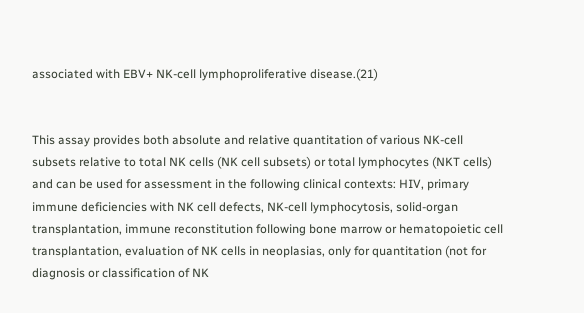associated with EBV+ NK-cell lymphoproliferative disease.(21)


This assay provides both absolute and relative quantitation of various NK-cell subsets relative to total NK cells (NK cell subsets) or total lymphocytes (NKT cells) and can be used for assessment in the following clinical contexts: HIV, primary immune deficiencies with NK cell defects, NK-cell lymphocytosis, solid-organ transplantation, immune reconstitution following bone marrow or hematopoietic cell transplantation, evaluation of NK cells in neoplasias, only for quantitation (not for diagnosis or classification of NK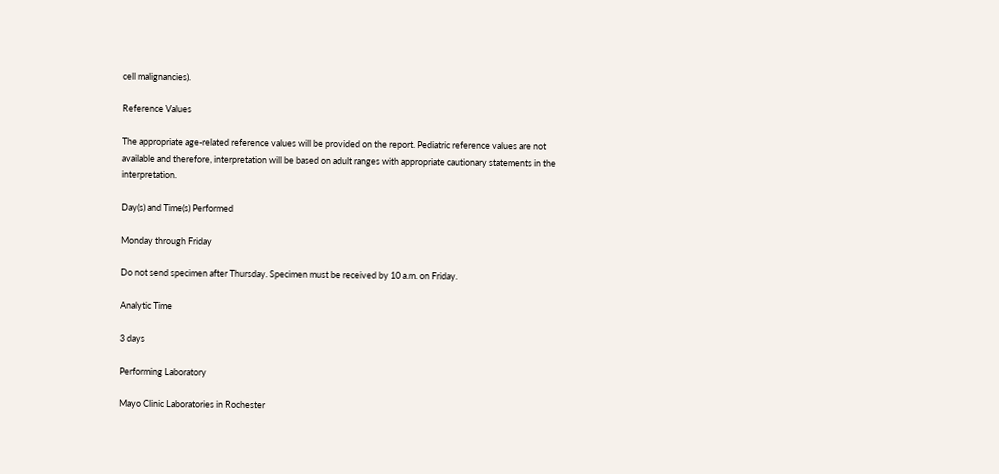cell malignancies).

Reference Values

The appropriate age-related reference values will be provided on the report. Pediatric reference values are not available and therefore, interpretation will be based on adult ranges with appropriate cautionary statements in the interpretation.

Day(s) and Time(s) Performed

Monday through Friday

Do not send specimen after Thursday. Specimen must be received by 10 a.m. on Friday.

Analytic Time

3 days

Performing Laboratory

Mayo Clinic Laboratories in Rochester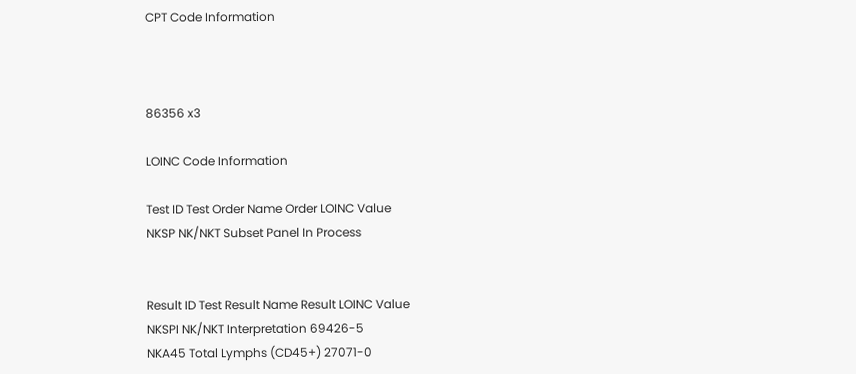CPT Code Information



86356 x3

LOINC Code Information

Test ID Test Order Name Order LOINC Value
NKSP NK/NKT Subset Panel In Process


Result ID Test Result Name Result LOINC Value
NKSPI NK/NKT Interpretation 69426-5
NKA45 Total Lymphs (CD45+) 27071-0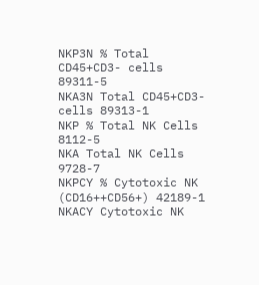NKP3N % Total CD45+CD3- cells 89311-5
NKA3N Total CD45+CD3- cells 89313-1
NKP % Total NK Cells 8112-5
NKA Total NK Cells 9728-7
NKPCY % Cytotoxic NK (CD16++CD56+) 42189-1
NKACY Cytotoxic NK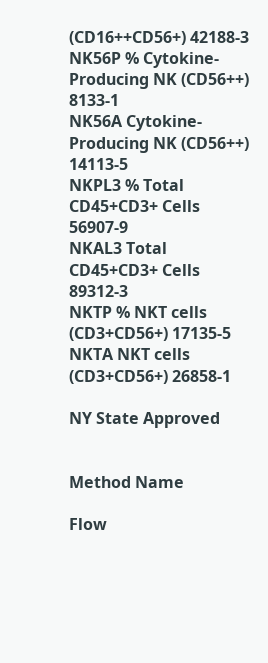(CD16++CD56+) 42188-3
NK56P % Cytokine-Producing NK (CD56++) 8133-1
NK56A Cytokine-Producing NK (CD56++) 14113-5
NKPL3 % Total CD45+CD3+ Cells 56907-9
NKAL3 Total CD45+CD3+ Cells 89312-3
NKTP % NKT cells (CD3+CD56+) 17135-5
NKTA NKT cells (CD3+CD56+) 26858-1

NY State Approved


Method Name

Flow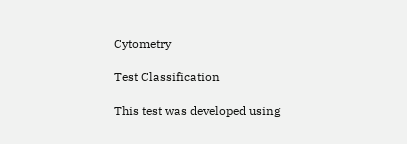Cytometry

Test Classification

This test was developed using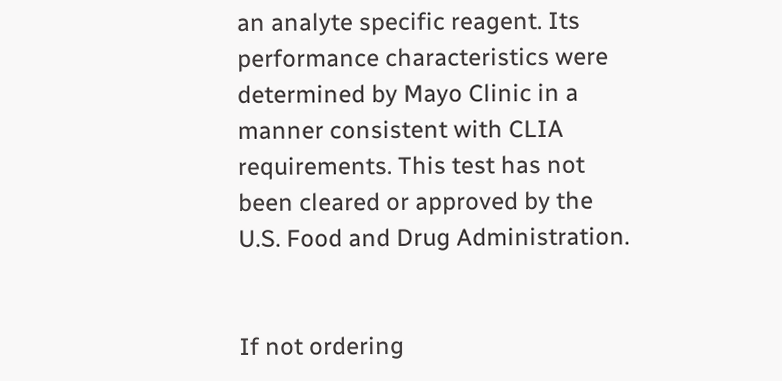an analyte specific reagent. Its performance characteristics were determined by Mayo Clinic in a manner consistent with CLIA requirements. This test has not been cleared or approved by the U.S. Food and Drug Administration.


If not ordering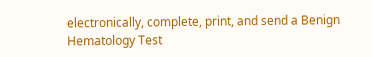electronically, complete, print, and send a Benign Hematology Test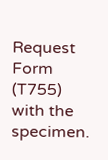Request Form (T755) with the specimen.